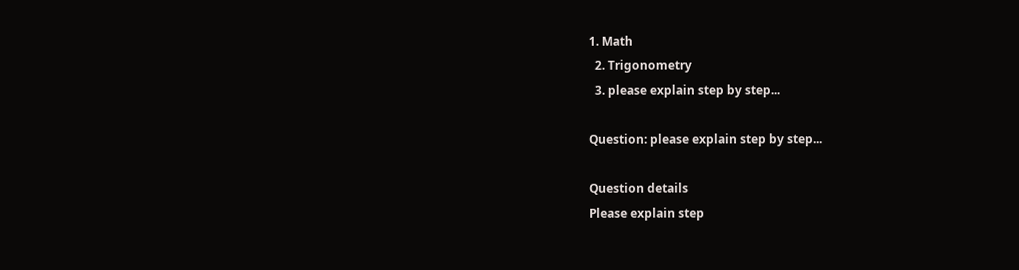1. Math
  2. Trigonometry
  3. please explain step by step...

Question: please explain step by step...

Question details
Please explain step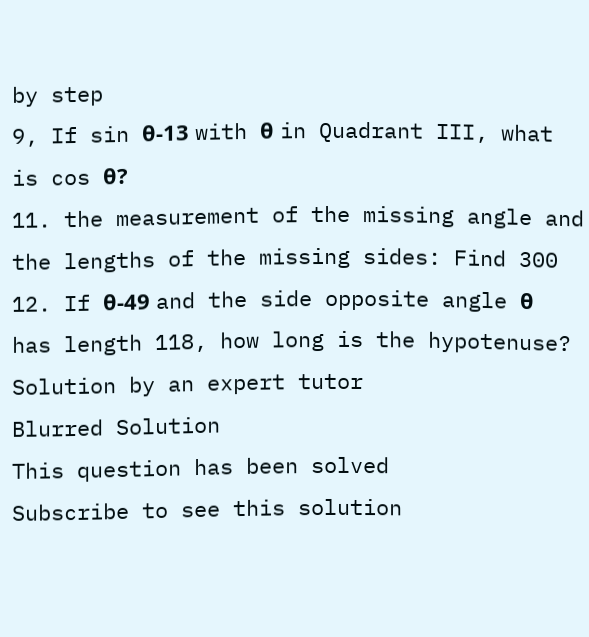by step
9, If sin θ-13 with θ in Quadrant III, what is cos θ?
11. the measurement of the missing angle and the lengths of the missing sides: Find 300 12. If θ-49 and the side opposite angle θ has length 118, how long is the hypotenuse?
Solution by an expert tutor
Blurred Solution
This question has been solved
Subscribe to see this solution